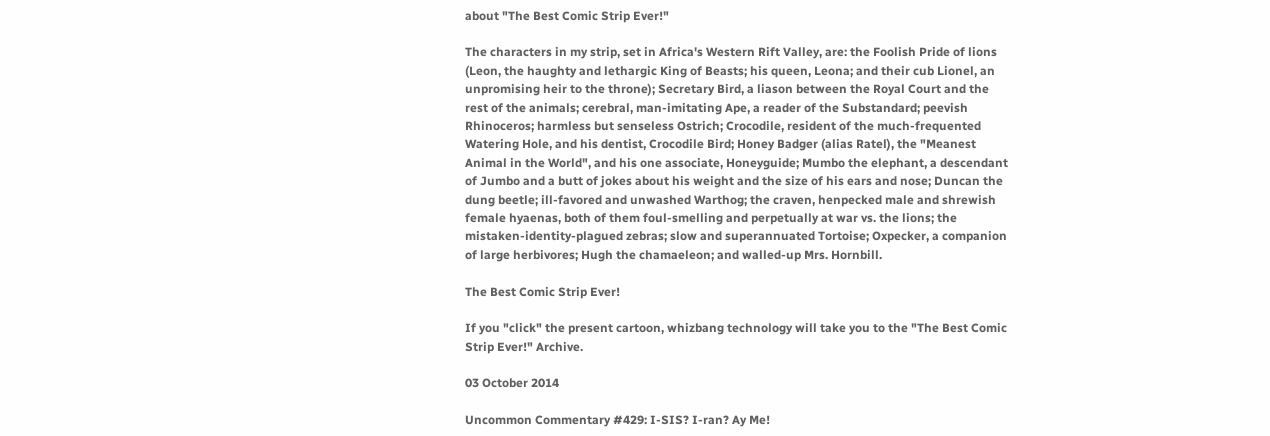about "The Best Comic Strip Ever!"

The characters in my strip, set in Africa's Western Rift Valley, are: the Foolish Pride of lions (Leon, the haughty and lethargic King of Beasts; his queen, Leona; and their cub Lionel, an unpromising heir to the throne); Secretary Bird, a liason between the Royal Court and the rest of the animals; cerebral, man-imitating Ape, a reader of the Substandard; peevish Rhinoceros; harmless but senseless Ostrich; Crocodile, resident of the much-frequented Watering Hole, and his dentist, Crocodile Bird; Honey Badger (alias Ratel), the "Meanest Animal in the World", and his one associate, Honeyguide; Mumbo the elephant, a descendant of Jumbo and a butt of jokes about his weight and the size of his ears and nose; Duncan the dung beetle; ill-favored and unwashed Warthog; the craven, henpecked male and shrewish female hyaenas, both of them foul-smelling and perpetually at war vs. the lions; the mistaken-identity-plagued zebras; slow and superannuated Tortoise; Oxpecker, a companion of large herbivores; Hugh the chamaeleon; and walled-up Mrs. Hornbill.

The Best Comic Strip Ever!

If you "click" the present cartoon, whizbang technology will take you to the "The Best Comic Strip Ever!" Archive.

03 October 2014

Uncommon Commentary #429: I-SIS? I-ran? Ay Me!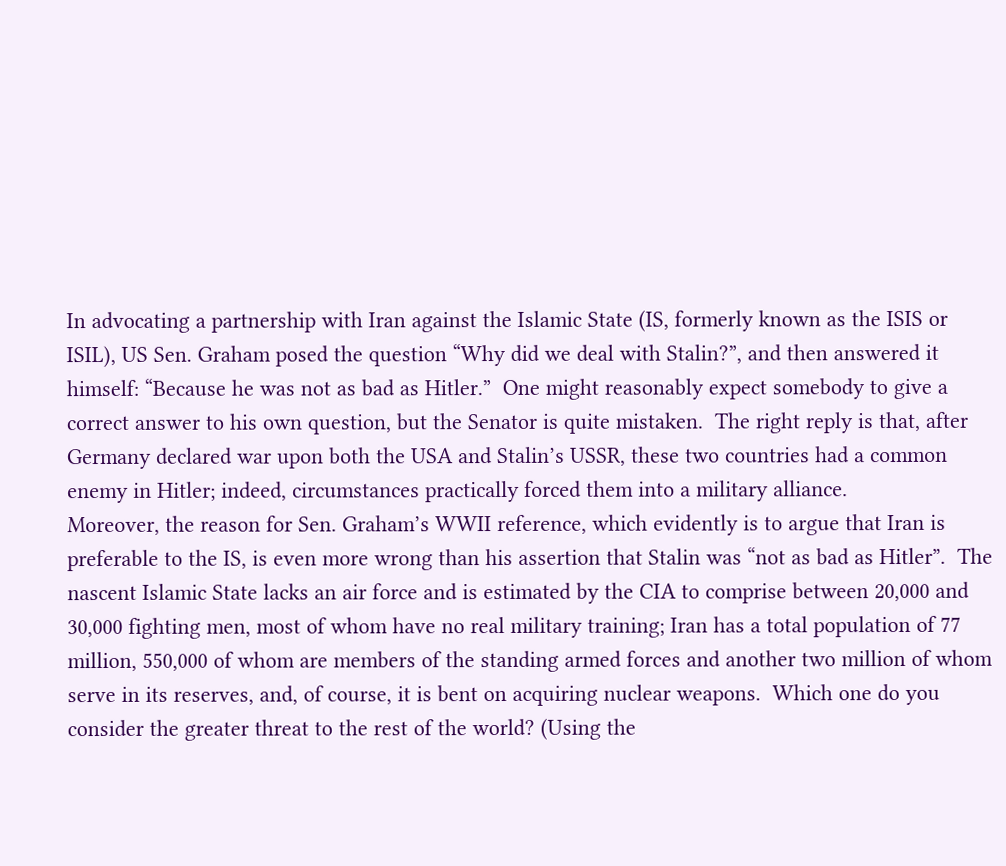In advocating a partnership with Iran against the Islamic State (IS, formerly known as the ISIS or ISIL), US Sen. Graham posed the question “Why did we deal with Stalin?”, and then answered it himself: “Because he was not as bad as Hitler.”  One might reasonably expect somebody to give a correct answer to his own question, but the Senator is quite mistaken.  The right reply is that, after Germany declared war upon both the USA and Stalin’s USSR, these two countries had a common enemy in Hitler; indeed, circumstances practically forced them into a military alliance.
Moreover, the reason for Sen. Graham’s WWII reference, which evidently is to argue that Iran is preferable to the IS, is even more wrong than his assertion that Stalin was “not as bad as Hitler”.  The nascent Islamic State lacks an air force and is estimated by the CIA to comprise between 20,000 and 30,000 fighting men, most of whom have no real military training; Iran has a total population of 77 million, 550,000 of whom are members of the standing armed forces and another two million of whom serve in its reserves, and, of course, it is bent on acquiring nuclear weapons.  Which one do you consider the greater threat to the rest of the world? (Using the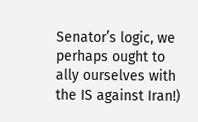Senator’s logic, we perhaps ought to ally ourselves with the IS against Iran!)